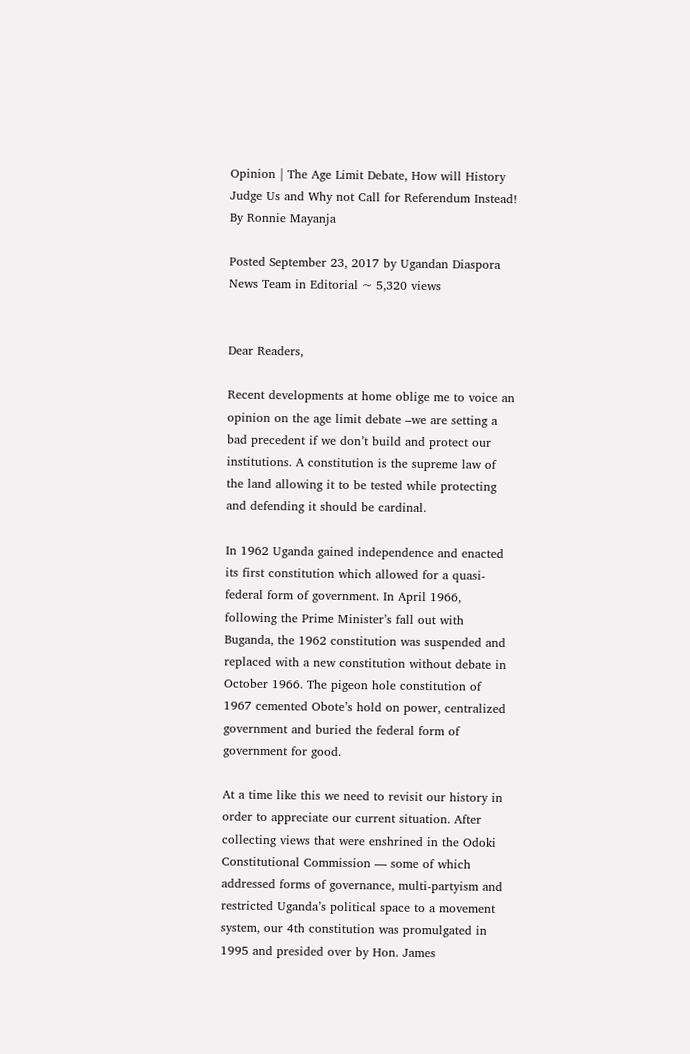Opinion | The Age Limit Debate, How will History Judge Us and Why not Call for Referendum Instead! By Ronnie Mayanja

Posted September 23, 2017 by Ugandan Diaspora News Team in Editorial ~ 5,320 views


Dear Readers,

Recent developments at home oblige me to voice an opinion on the age limit debate –we are setting a bad precedent if we don’t build and protect our institutions. A constitution is the supreme law of the land allowing it to be tested while protecting and defending it should be cardinal.

In 1962 Uganda gained independence and enacted its first constitution which allowed for a quasi-federal form of government. In April 1966, following the Prime Minister’s fall out with Buganda, the 1962 constitution was suspended and replaced with a new constitution without debate in October 1966. The pigeon hole constitution of 1967 cemented Obote’s hold on power, centralized government and buried the federal form of government for good.

At a time like this we need to revisit our history in order to appreciate our current situation. After collecting views that were enshrined in the Odoki Constitutional Commission — some of which addressed forms of governance, multi-partyism and restricted Uganda’s political space to a movement system, our 4th constitution was promulgated in 1995 and presided over by Hon. James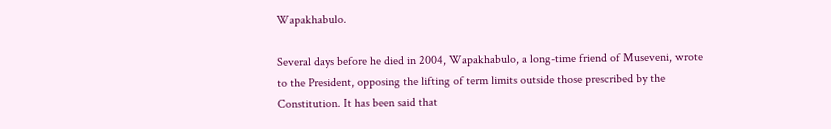Wapakhabulo.

Several days before he died in 2004, Wapakhabulo, a long-time friend of Museveni, wrote to the President, opposing the lifting of term limits outside those prescribed by the Constitution. It has been said that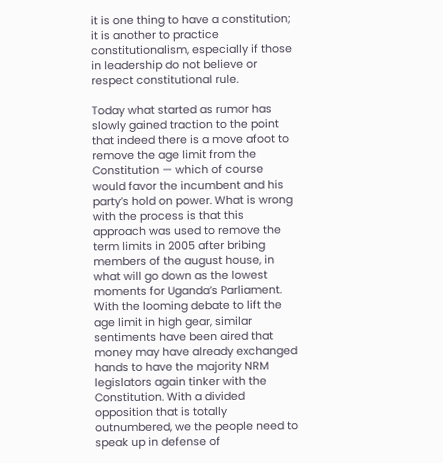it is one thing to have a constitution; it is another to practice constitutionalism, especially if those in leadership do not believe or respect constitutional rule.

Today what started as rumor has slowly gained traction to the point that indeed there is a move afoot to remove the age limit from the Constitution — which of course would favor the incumbent and his party’s hold on power. What is wrong with the process is that this approach was used to remove the term limits in 2005 after bribing members of the august house, in what will go down as the lowest moments for Uganda’s Parliament. With the looming debate to lift the age limit in high gear, similar sentiments have been aired that money may have already exchanged hands to have the majority NRM legislators again tinker with the Constitution. With a divided opposition that is totally outnumbered, we the people need to speak up in defense of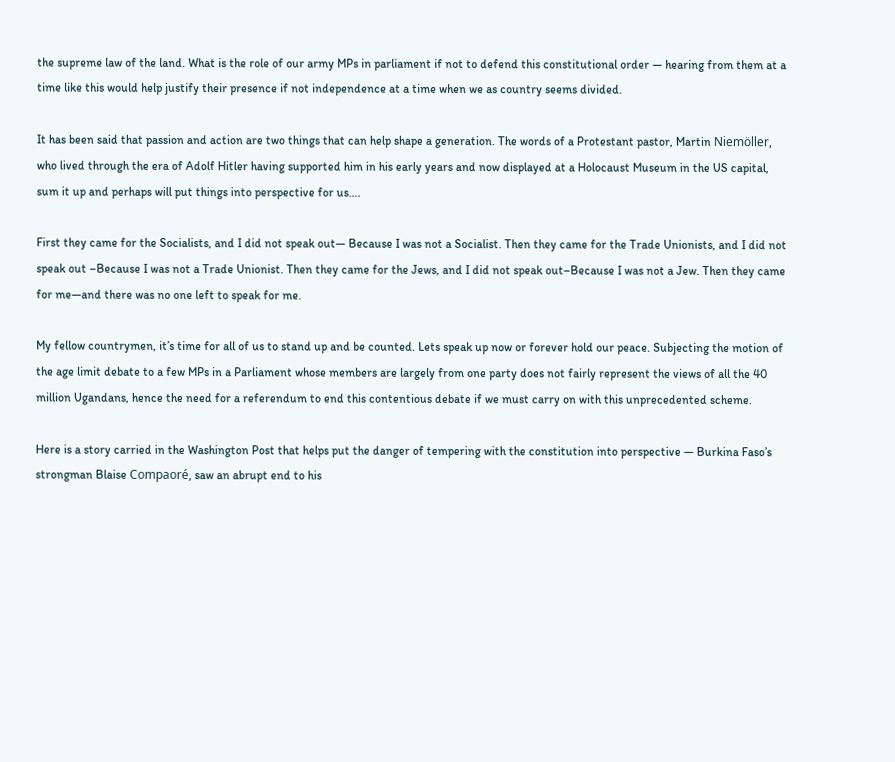the supreme law of the land. What is the role of our army MPs in parliament if not to defend this constitutional order — hearing from them at a time like this would help justify their presence if not independence at a time when we as country seems divided.

It has been said that passion and action are two things that can help shape a generation. The words of a Protestant pastor, Martin Niemöller, who lived through the era of Adolf Hitler having supported him in his early years and now displayed at a Holocaust Museum in the US capital, sum it up and perhaps will put things into perspective for us….

First they came for the Socialists, and I did not speak out— Because I was not a Socialist. Then they came for the Trade Unionists, and I did not speak out –Because I was not a Trade Unionist. Then they came for the Jews, and I did not speak out–Because I was not a Jew. Then they came for me—and there was no one left to speak for me.

My fellow countrymen, it’s time for all of us to stand up and be counted. Lets speak up now or forever hold our peace. Subjecting the motion of the age limit debate to a few MPs in a Parliament whose members are largely from one party does not fairly represent the views of all the 40 million Ugandans, hence the need for a referendum to end this contentious debate if we must carry on with this unprecedented scheme.

Here is a story carried in the Washington Post that helps put the danger of tempering with the constitution into perspective — Burkina Faso’s strongman Blaise Compaoré, saw an abrupt end to his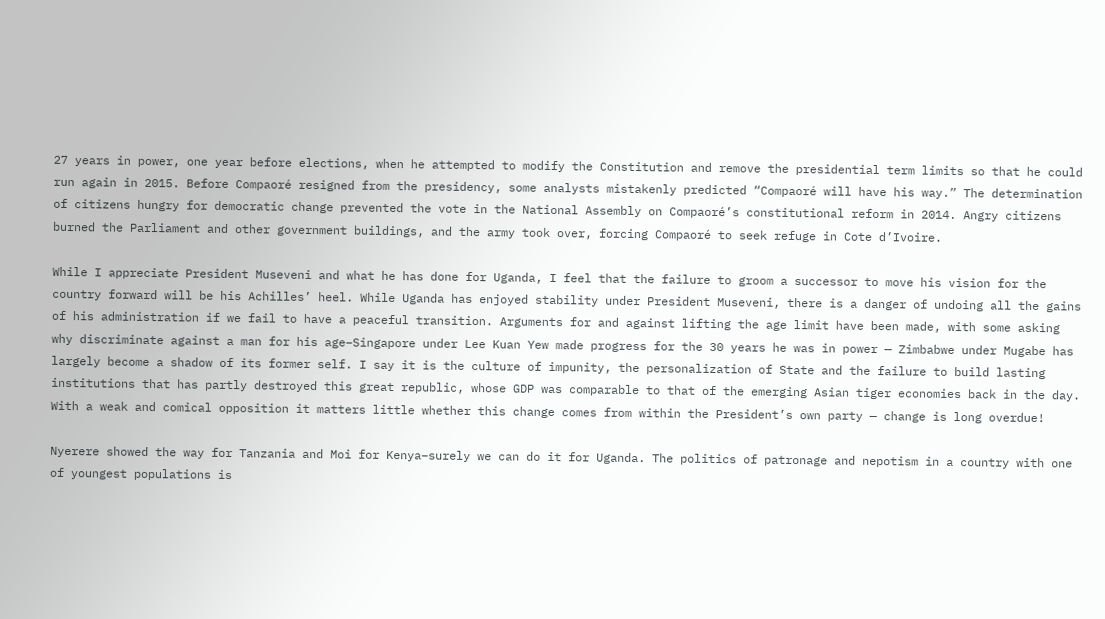27 years in power, one year before elections, when he attempted to modify the Constitution and remove the presidential term limits so that he could run again in 2015. Before Compaoré resigned from the presidency, some analysts mistakenly predicted “Compaoré will have his way.” The determination of citizens hungry for democratic change prevented the vote in the National Assembly on Compaoré’s constitutional reform in 2014. Angry citizens burned the Parliament and other government buildings, and the army took over, forcing Compaoré to seek refuge in Cote d’Ivoire.

While I appreciate President Museveni and what he has done for Uganda, I feel that the failure to groom a successor to move his vision for the country forward will be his Achilles’ heel. While Uganda has enjoyed stability under President Museveni, there is a danger of undoing all the gains of his administration if we fail to have a peaceful transition. Arguments for and against lifting the age limit have been made, with some asking why discriminate against a man for his age–Singapore under Lee Kuan Yew made progress for the 30 years he was in power — Zimbabwe under Mugabe has largely become a shadow of its former self. I say it is the culture of impunity, the personalization of State and the failure to build lasting institutions that has partly destroyed this great republic, whose GDP was comparable to that of the emerging Asian tiger economies back in the day. With a weak and comical opposition it matters little whether this change comes from within the President’s own party — change is long overdue!

Nyerere showed the way for Tanzania and Moi for Kenya–surely we can do it for Uganda. The politics of patronage and nepotism in a country with one of youngest populations is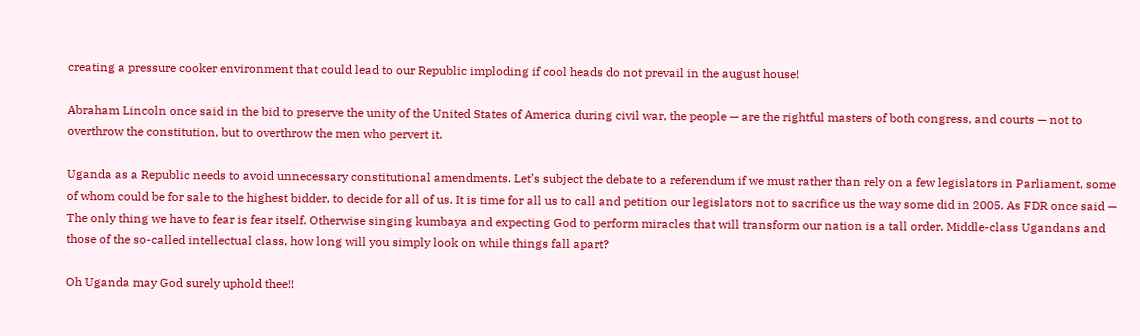creating a pressure cooker environment that could lead to our Republic imploding if cool heads do not prevail in the august house!

Abraham Lincoln once said in the bid to preserve the unity of the United States of America during civil war, the people — are the rightful masters of both congress, and courts — not to overthrow the constitution, but to overthrow the men who pervert it.

Uganda as a Republic needs to avoid unnecessary constitutional amendments. Let’s subject the debate to a referendum if we must rather than rely on a few legislators in Parliament, some of whom could be for sale to the highest bidder, to decide for all of us. It is time for all us to call and petition our legislators not to sacrifice us the way some did in 2005. As FDR once said — The only thing we have to fear is fear itself. Otherwise singing kumbaya and expecting God to perform miracles that will transform our nation is a tall order. Middle-class Ugandans and those of the so-called intellectual class, how long will you simply look on while things fall apart?

Oh Uganda may God surely uphold thee!!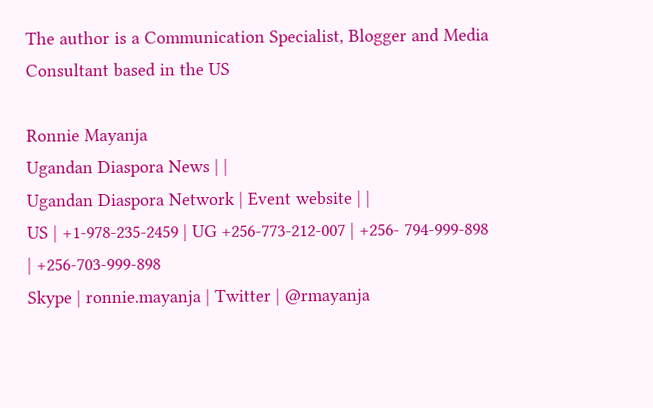The author is a Communication Specialist, Blogger and Media Consultant based in the US

Ronnie Mayanja
Ugandan Diaspora News | |
Ugandan Diaspora Network | Event website | |
US | +1-978-235-2459 | UG +256-773-212-007 | +256- 794-999-898 | +256-703-999-898
Skype | ronnie.mayanja | Twitter | @rmayanja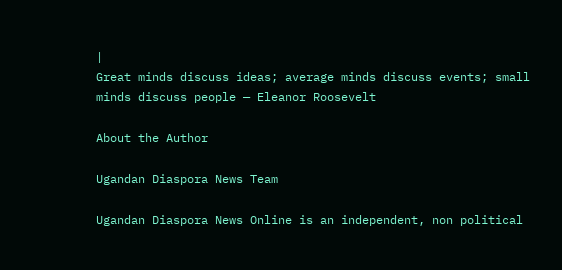|
Great minds discuss ideas; average minds discuss events; small minds discuss people — Eleanor Roosevelt

About the Author

Ugandan Diaspora News Team

Ugandan Diaspora News Online is an independent, non political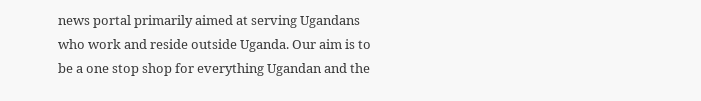news portal primarily aimed at serving Ugandans who work and reside outside Uganda. Our aim is to be a one stop shop for everything Ugandan and the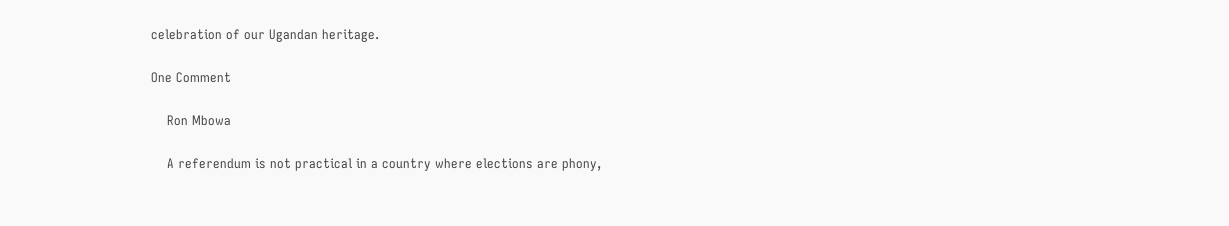celebration of our Ugandan heritage.

One Comment

    Ron Mbowa

    A referendum is not practical in a country where elections are phony,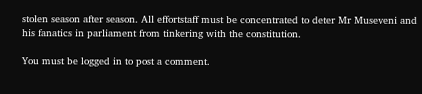stolen season after season. All effortstaff must be concentrated to deter Mr Museveni and his fanatics in parliament from tinkering with the constitution.

You must be logged in to post a comment.